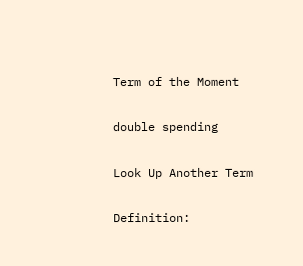Term of the Moment

double spending

Look Up Another Term

Definition: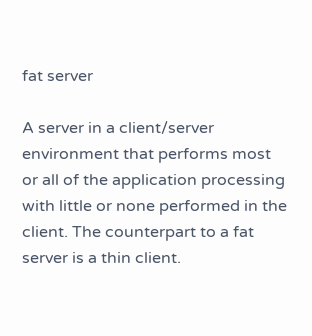fat server

A server in a client/server environment that performs most or all of the application processing with little or none performed in the client. The counterpart to a fat server is a thin client.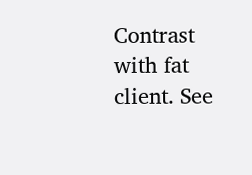Contrast with fat client. See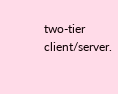two-tier client/server.